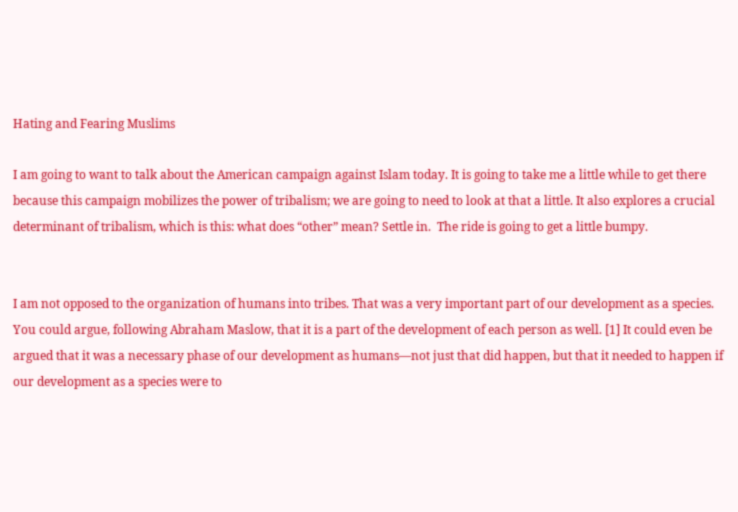Hating and Fearing Muslims

I am going to want to talk about the American campaign against Islam today. It is going to take me a little while to get there because this campaign mobilizes the power of tribalism; we are going to need to look at that a little. It also explores a crucial determinant of tribalism, which is this: what does “other” mean? Settle in.  The ride is going to get a little bumpy.


I am not opposed to the organization of humans into tribes. That was a very important part of our development as a species. You could argue, following Abraham Maslow, that it is a part of the development of each person as well. [1] It could even be argued that it was a necessary phase of our development as humans—not just that did happen, but that it needed to happen if our development as a species were to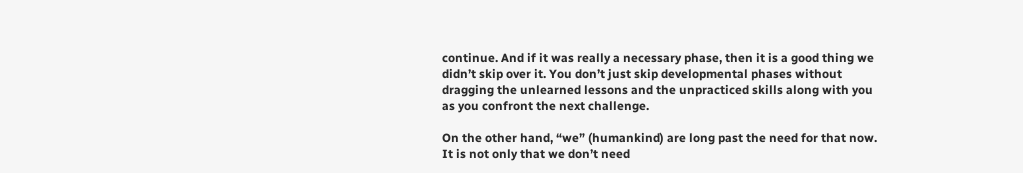continue. And if it was really a necessary phase, then it is a good thing we didn’t skip over it. You don’t just skip developmental phases without dragging the unlearned lessons and the unpracticed skills along with you as you confront the next challenge.

On the other hand, “we” (humankind) are long past the need for that now. It is not only that we don’t need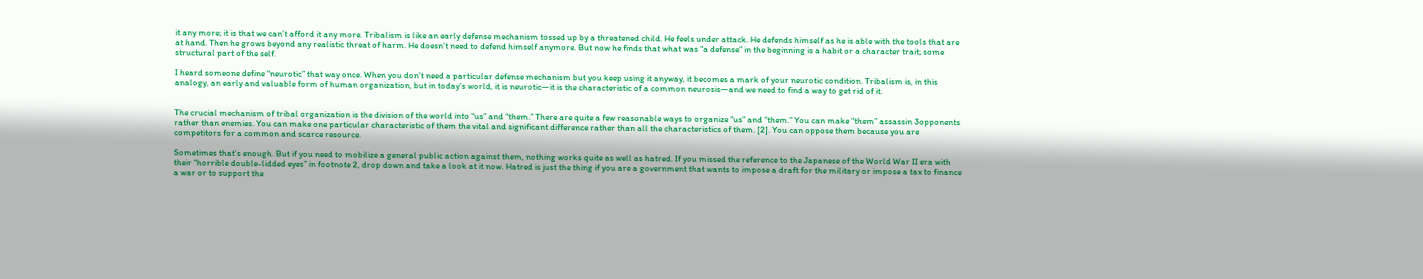it any more; it is that we can’t afford it any more. Tribalism is like an early defense mechanism tossed up by a threatened child. He feels under attack. He defends himself as he is able with the tools that are at hand. Then he grows beyond any realistic threat of harm. He doesn’t need to defend himself anymore. But now he finds that what was “a defense” in the beginning is a habit or a character trait; some structural part of the self.

I heard someone define “neurotic” that way once. When you don’t need a particular defense mechanism but you keep using it anyway, it becomes a mark of your neurotic condition. Tribalism is, in this analogy, an early and valuable form of human organization, but in today’s world, it is neurotic—it is the characteristic of a common neurosis—and we need to find a way to get rid of it.


The crucial mechanism of tribal organization is the division of the world into “us” and “them.” There are quite a few reasonable ways to organize “us” and “them.” You can make “them” assassin 3opponents rather than enemies. You can make one particular characteristic of them the vital and significant difference rather than all the characteristics of them. [2]. You can oppose them because you are competitors for a common and scarce resource.

Sometimes that’s enough. But if you need to mobilize a general public action against them, nothing works quite as well as hatred. If you missed the reference to the Japanese of the World War II era with their “horrible double-lidded eyes” in footnote 2, drop down and take a look at it now. Hatred is just the thing if you are a government that wants to impose a draft for the military or impose a tax to finance a war or to support the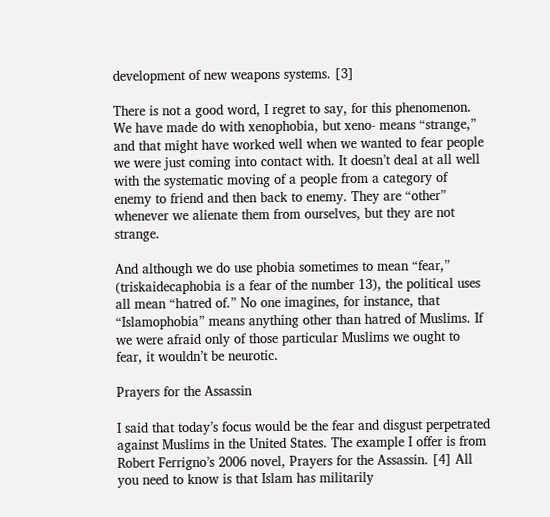development of new weapons systems. [3]

There is not a good word, I regret to say, for this phenomenon. We have made do with xenophobia, but xeno- means “strange,” and that might have worked well when we wanted to fear people we were just coming into contact with. It doesn’t deal at all well with the systematic moving of a people from a category of enemy to friend and then back to enemy. They are “other” whenever we alienate them from ourselves, but they are not strange.

And although we do use phobia sometimes to mean “fear,” (triskaidecaphobia is a fear of the number 13), the political uses all mean “hatred of.” No one imagines, for instance, that “Islamophobia” means anything other than hatred of Muslims. If we were afraid only of those particular Muslims we ought to fear, it wouldn’t be neurotic.

Prayers for the Assassin

I said that today’s focus would be the fear and disgust perpetrated against Muslims in the United States. The example I offer is from Robert Ferrigno’s 2006 novel, Prayers for the Assassin. [4] All you need to know is that Islam has militarily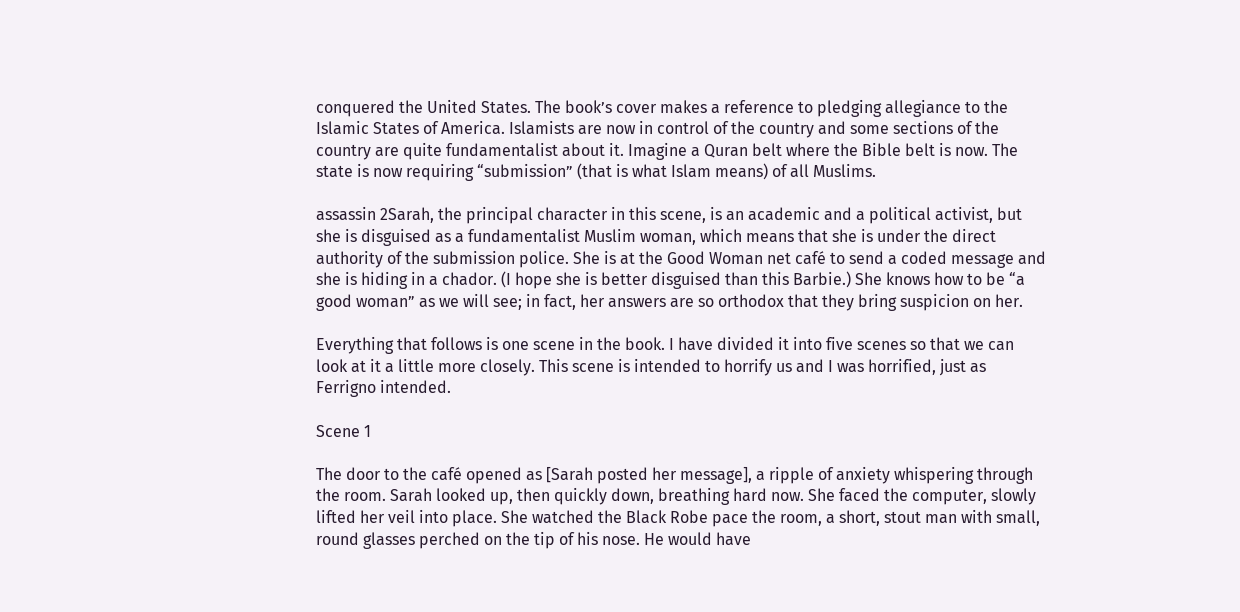conquered the United States. The book’s cover makes a reference to pledging allegiance to the Islamic States of America. Islamists are now in control of the country and some sections of the country are quite fundamentalist about it. Imagine a Quran belt where the Bible belt is now. The state is now requiring “submission” (that is what Islam means) of all Muslims.

assassin 2Sarah, the principal character in this scene, is an academic and a political activist, but she is disguised as a fundamentalist Muslim woman, which means that she is under the direct authority of the submission police. She is at the Good Woman net café to send a coded message and she is hiding in a chador. (I hope she is better disguised than this Barbie.) She knows how to be “a good woman” as we will see; in fact, her answers are so orthodox that they bring suspicion on her.

Everything that follows is one scene in the book. I have divided it into five scenes so that we can look at it a little more closely. This scene is intended to horrify us and I was horrified, just as Ferrigno intended.

Scene 1

The door to the café opened as [Sarah posted her message], a ripple of anxiety whispering through the room. Sarah looked up, then quickly down, breathing hard now. She faced the computer, slowly lifted her veil into place. She watched the Black Robe pace the room, a short, stout man with small, round glasses perched on the tip of his nose. He would have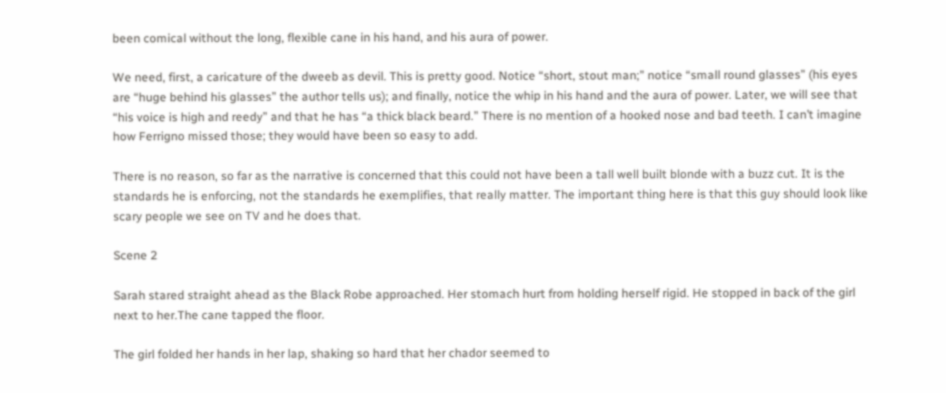been comical without the long, flexible cane in his hand, and his aura of power.

We need, first, a caricature of the dweeb as devil. This is pretty good. Notice “short, stout man;” notice “small round glasses” (his eyes are “huge behind his glasses” the author tells us); and finally, notice the whip in his hand and the aura of power. Later, we will see that “his voice is high and reedy” and that he has “a thick black beard.” There is no mention of a hooked nose and bad teeth. I can’t imagine how Ferrigno missed those; they would have been so easy to add.

There is no reason, so far as the narrative is concerned that this could not have been a tall well built blonde with a buzz cut. It is the standards he is enforcing, not the standards he exemplifies, that really matter. The important thing here is that this guy should look like scary people we see on TV and he does that.

Scene 2

Sarah stared straight ahead as the Black Robe approached. Her stomach hurt from holding herself rigid. He stopped in back of the girl next to her.The cane tapped the floor.

The girl folded her hands in her lap, shaking so hard that her chador seemed to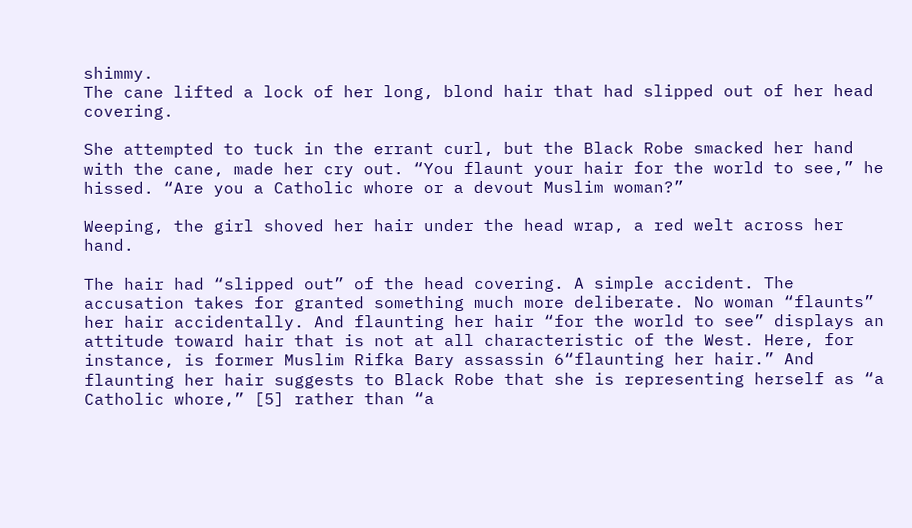shimmy.
The cane lifted a lock of her long, blond hair that had slipped out of her head covering.

She attempted to tuck in the errant curl, but the Black Robe smacked her hand with the cane, made her cry out. “You flaunt your hair for the world to see,” he hissed. “Are you a Catholic whore or a devout Muslim woman?”

Weeping, the girl shoved her hair under the head wrap, a red welt across her hand.

The hair had “slipped out” of the head covering. A simple accident. The accusation takes for granted something much more deliberate. No woman “flaunts” her hair accidentally. And flaunting her hair “for the world to see” displays an attitude toward hair that is not at all characteristic of the West. Here, for instance, is former Muslim Rifka Bary assassin 6“flaunting her hair.” And flaunting her hair suggests to Black Robe that she is representing herself as “a Catholic whore,” [5] rather than “a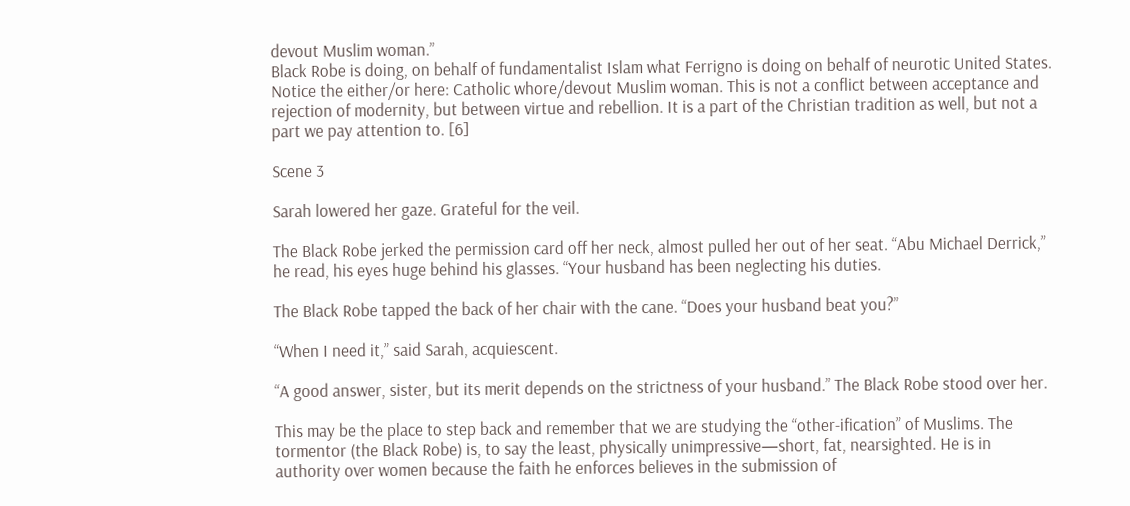devout Muslim woman.”
Black Robe is doing, on behalf of fundamentalist Islam what Ferrigno is doing on behalf of neurotic United States. Notice the either/or here: Catholic whore/devout Muslim woman. This is not a conflict between acceptance and rejection of modernity, but between virtue and rebellion. It is a part of the Christian tradition as well, but not a part we pay attention to. [6]

Scene 3

Sarah lowered her gaze. Grateful for the veil.

The Black Robe jerked the permission card off her neck, almost pulled her out of her seat. “Abu Michael Derrick,” he read, his eyes huge behind his glasses. “Your husband has been neglecting his duties.

The Black Robe tapped the back of her chair with the cane. “Does your husband beat you?”

“When I need it,” said Sarah, acquiescent.

“A good answer, sister, but its merit depends on the strictness of your husband.” The Black Robe stood over her.

This may be the place to step back and remember that we are studying the “other-ification” of Muslims. The tormentor (the Black Robe) is, to say the least, physically unimpressive—short, fat, nearsighted. He is in authority over women because the faith he enforces believes in the submission of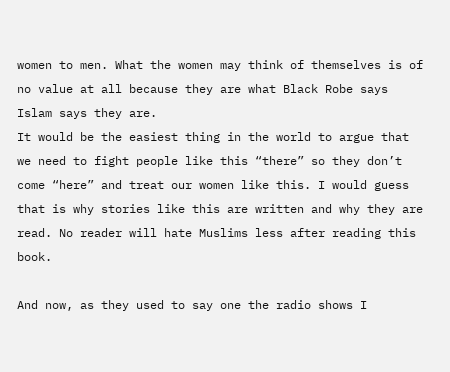women to men. What the women may think of themselves is of no value at all because they are what Black Robe says Islam says they are.
It would be the easiest thing in the world to argue that we need to fight people like this “there” so they don’t come “here” and treat our women like this. I would guess that is why stories like this are written and why they are read. No reader will hate Muslims less after reading this book.

And now, as they used to say one the radio shows I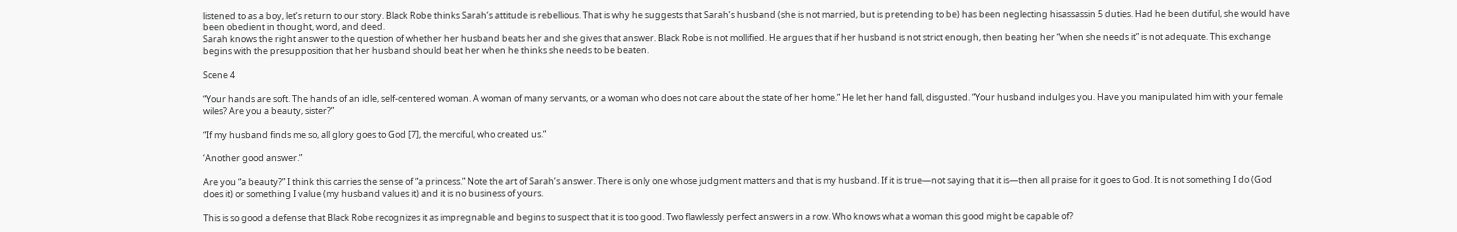listened to as a boy, let’s return to our story. Black Robe thinks Sarah’s attitude is rebellious. That is why he suggests that Sarah’s husband (she is not married, but is pretending to be) has been neglecting hisassassin 5 duties. Had he been dutiful, she would have been obedient in thought, word, and deed.
Sarah knows the right answer to the question of whether her husband beats her and she gives that answer. Black Robe is not mollified. He argues that if her husband is not strict enough, then beating her “when she needs it” is not adequate. This exchange begins with the presupposition that her husband should beat her when he thinks she needs to be beaten.

Scene 4

“Your hands are soft. The hands of an idle, self-centered woman. A woman of many servants, or a woman who does not care about the state of her home.” He let her hand fall, disgusted. “Your husband indulges you. Have you manipulated him with your female wiles? Are you a beauty, sister?”

“If my husband finds me so, all glory goes to God [7], the merciful, who created us.”

‘Another good answer.”

Are you “a beauty?” I think this carries the sense of “a princess.” Note the art of Sarah’s answer. There is only one whose judgment matters and that is my husband. If it is true—not saying that it is—then all praise for it goes to God. It is not something I do (God does it) or something I value (my husband values it) and it is no business of yours.

This is so good a defense that Black Robe recognizes it as impregnable and begins to suspect that it is too good. Two flawlessly perfect answers in a row. Who knows what a woman this good might be capable of?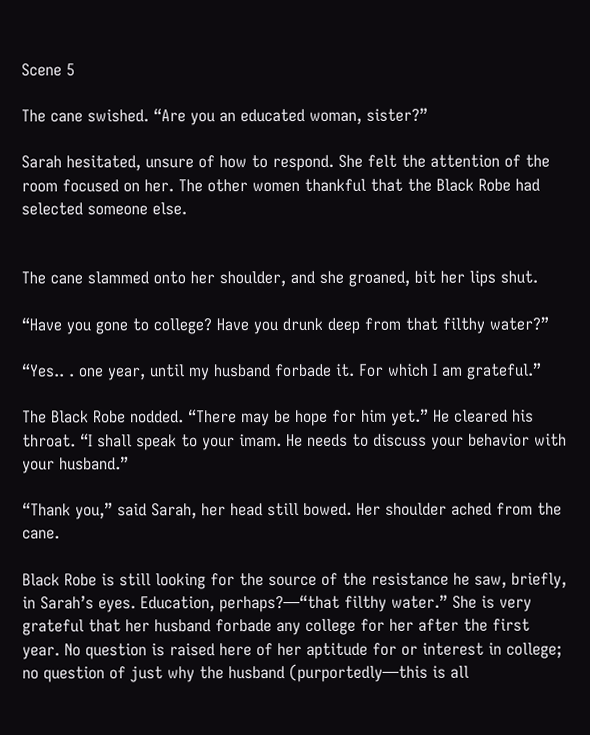Scene 5

The cane swished. “Are you an educated woman, sister?”

Sarah hesitated, unsure of how to respond. She felt the attention of the room focused on her. The other women thankful that the Black Robe had selected someone else.


The cane slammed onto her shoulder, and she groaned, bit her lips shut.

“Have you gone to college? Have you drunk deep from that filthy water?”

“Yes.. . one year, until my husband forbade it. For which I am grateful.”

The Black Robe nodded. “There may be hope for him yet.” He cleared his throat. “I shall speak to your imam. He needs to discuss your behavior with your husband.”

“Thank you,” said Sarah, her head still bowed. Her shoulder ached from the cane.

Black Robe is still looking for the source of the resistance he saw, briefly, in Sarah’s eyes. Education, perhaps?—“that filthy water.” She is very grateful that her husband forbade any college for her after the first year. No question is raised here of her aptitude for or interest in college; no question of just why the husband (purportedly—this is all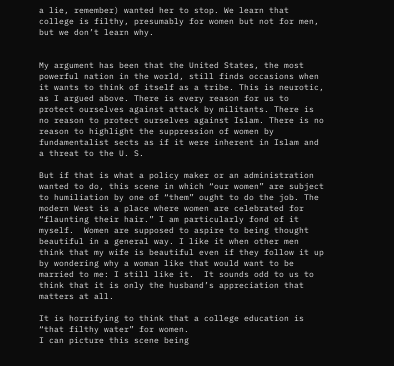a lie, remember) wanted her to stop. We learn that college is filthy, presumably for women but not for men, but we don’t learn why.


My argument has been that the United States, the most powerful nation in the world, still finds occasions when it wants to think of itself as a tribe. This is neurotic, as I argued above. There is every reason for us to protect ourselves against attack by militants. There is no reason to protect ourselves against Islam. There is no reason to highlight the suppression of women by fundamentalist sects as if it were inherent in Islam and a threat to the U. S.

But if that is what a policy maker or an administration wanted to do, this scene in which “our women” are subject to humiliation by one of “them” ought to do the job. The modern West is a place where women are celebrated for “flaunting their hair.” I am particularly fond of it myself.  Women are supposed to aspire to being thought beautiful in a general way. I like it when other men think that my wife is beautiful even if they follow it up by wondering why a woman like that would want to be married to me: I still like it.  It sounds odd to us to think that it is only the husband’s appreciation that matters at all.

It is horrifying to think that a college education is “that filthy water” for women.
I can picture this scene being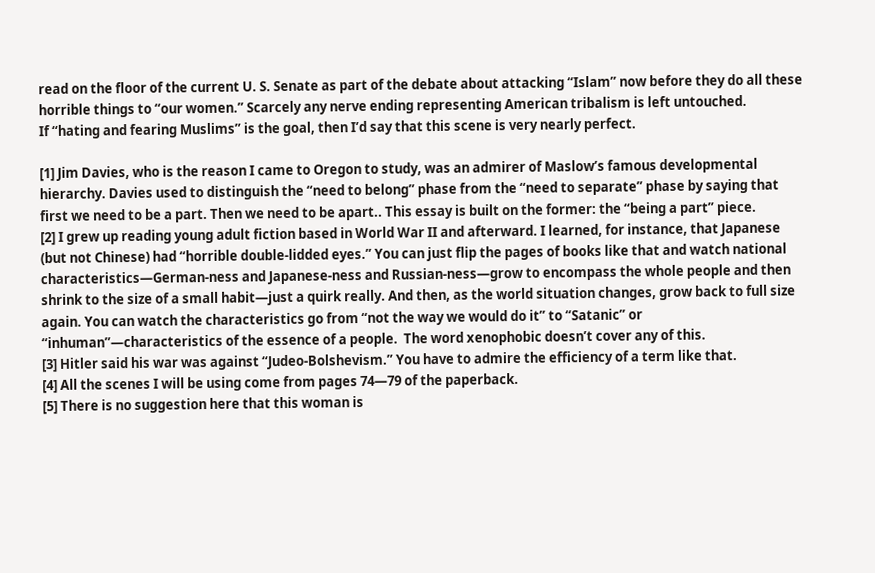read on the floor of the current U. S. Senate as part of the debate about attacking “Islam” now before they do all these horrible things to “our women.” Scarcely any nerve ending representing American tribalism is left untouched.
If “hating and fearing Muslims” is the goal, then I’d say that this scene is very nearly perfect.

[1] Jim Davies, who is the reason I came to Oregon to study, was an admirer of Maslow’s famous developmental hierarchy. Davies used to distinguish the “need to belong” phase from the “need to separate” phase by saying that first we need to be a part. Then we need to be apart.. This essay is built on the former: the “being a part” piece.
[2] I grew up reading young adult fiction based in World War II and afterward. I learned, for instance, that Japanese (but not Chinese) had “horrible double-lidded eyes.” You can just flip the pages of books like that and watch national characteristics—German-ness and Japanese-ness and Russian-ness—grow to encompass the whole people and then shrink to the size of a small habit—just a quirk really. And then, as the world situation changes, grow back to full size again. You can watch the characteristics go from “not the way we would do it” to “Satanic” or “inhuman”—characteristics of the essence of a people.  The word xenophobic doesn’t cover any of this.
[3] Hitler said his war was against “Judeo-Bolshevism.” You have to admire the efficiency of a term like that.
[4] All the scenes I will be using come from pages 74—79 of the paperback.
[5] There is no suggestion here that this woman is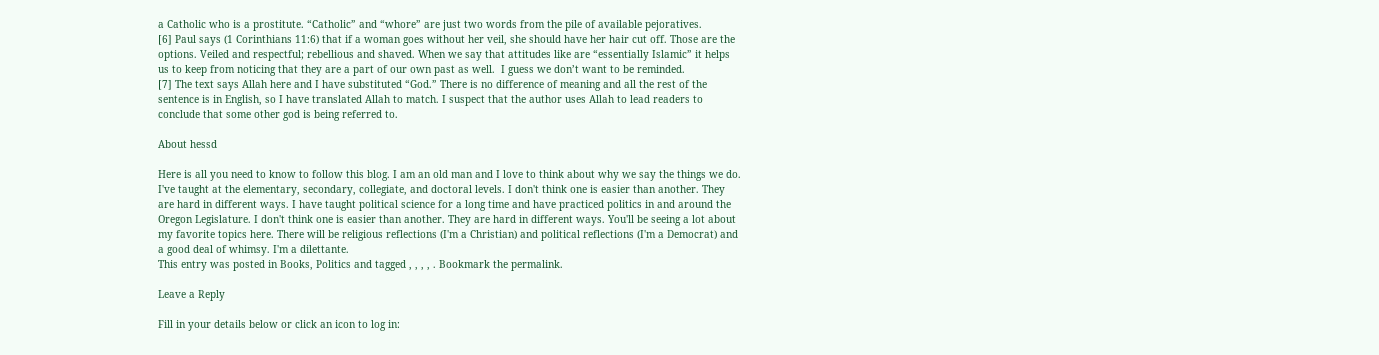a Catholic who is a prostitute. “Catholic” and “whore” are just two words from the pile of available pejoratives.
[6] Paul says (1 Corinthians 11:6) that if a woman goes without her veil, she should have her hair cut off. Those are the options. Veiled and respectful; rebellious and shaved. When we say that attitudes like are “essentially Islamic” it helps us to keep from noticing that they are a part of our own past as well.  I guess we don’t want to be reminded.
[7] The text says Allah here and I have substituted “God.” There is no difference of meaning and all the rest of the sentence is in English, so I have translated Allah to match. I suspect that the author uses Allah to lead readers to conclude that some other god is being referred to.

About hessd

Here is all you need to know to follow this blog. I am an old man and I love to think about why we say the things we do. I've taught at the elementary, secondary, collegiate, and doctoral levels. I don't think one is easier than another. They are hard in different ways. I have taught political science for a long time and have practiced politics in and around the Oregon Legislature. I don't think one is easier than another. They are hard in different ways. You'll be seeing a lot about my favorite topics here. There will be religious reflections (I'm a Christian) and political reflections (I'm a Democrat) and a good deal of whimsy. I'm a dilettante.
This entry was posted in Books, Politics and tagged , , , , . Bookmark the permalink.

Leave a Reply

Fill in your details below or click an icon to log in: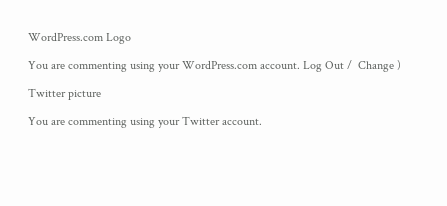WordPress.com Logo

You are commenting using your WordPress.com account. Log Out /  Change )

Twitter picture

You are commenting using your Twitter account.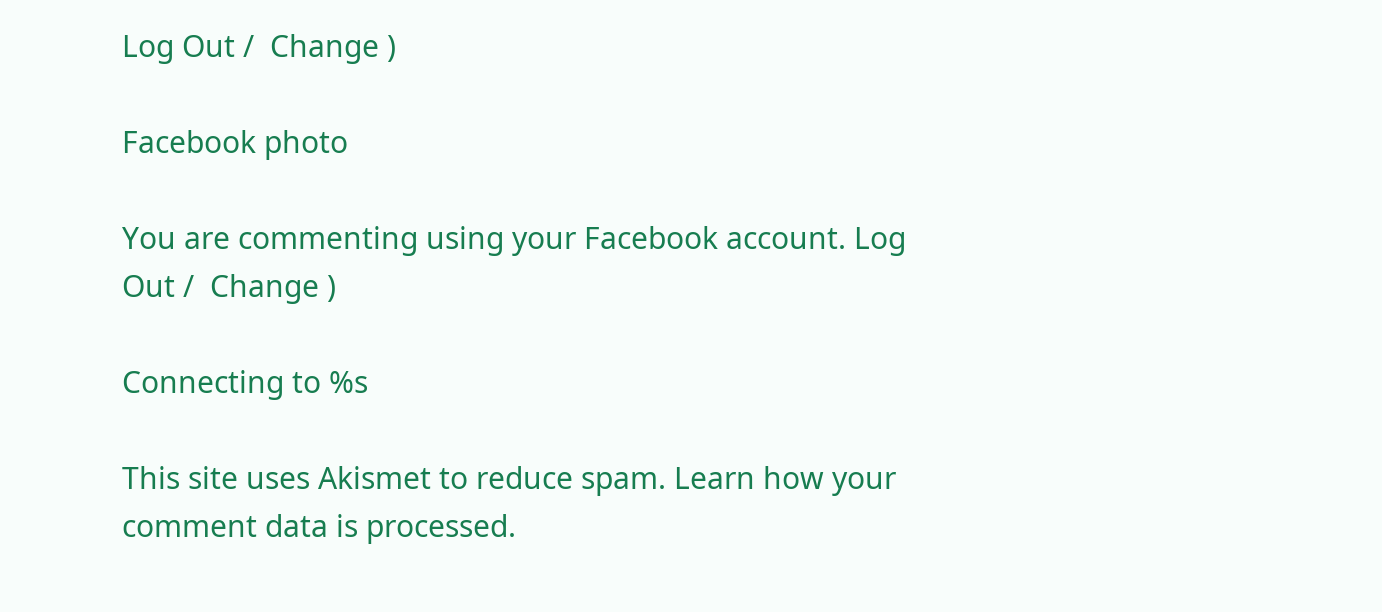Log Out /  Change )

Facebook photo

You are commenting using your Facebook account. Log Out /  Change )

Connecting to %s

This site uses Akismet to reduce spam. Learn how your comment data is processed.